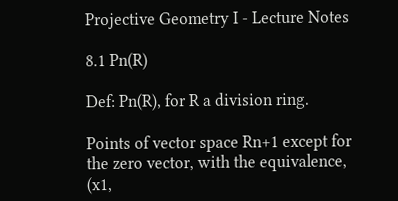Projective Geometry I - Lecture Notes

8.1 Pn(R)

Def: Pn(R), for R a division ring.

Points of vector space Rn+1 except for the zero vector, with the equivalence, (x1,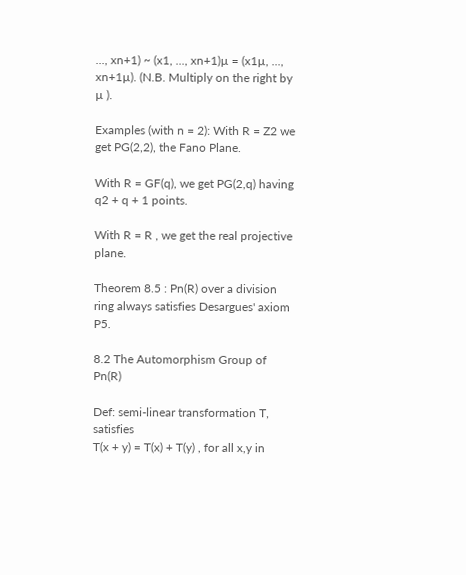..., xn+1) ~ (x1, ..., xn+1)µ = (x1µ, ..., xn+1µ). (N.B. Multiply on the right by µ ).

Examples (with n = 2): With R = Z2 we get PG(2,2), the Fano Plane.

With R = GF(q), we get PG(2,q) having q2 + q + 1 points.

With R = R , we get the real projective plane.

Theorem 8.5 : Pn(R) over a division ring always satisfies Desargues' axiom P5.

8.2 The Automorphism Group of Pn(R)

Def: semi-linear transformation T, satisfies
T(x + y) = T(x) + T(y) , for all x,y in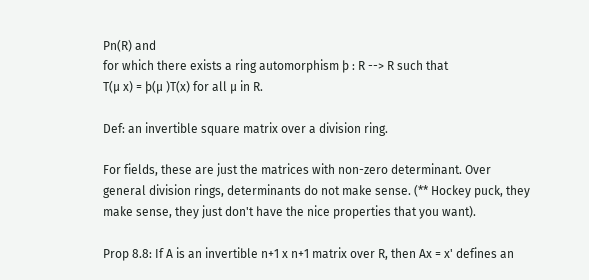Pn(R) and
for which there exists a ring automorphism þ : R --> R such that
T(µ x) = þ(µ )T(x) for all µ in R.

Def: an invertible square matrix over a division ring.

For fields, these are just the matrices with non-zero determinant. Over general division rings, determinants do not make sense. (** Hockey puck, they make sense, they just don't have the nice properties that you want).

Prop 8.8: If A is an invertible n+1 x n+1 matrix over R, then Ax = x' defines an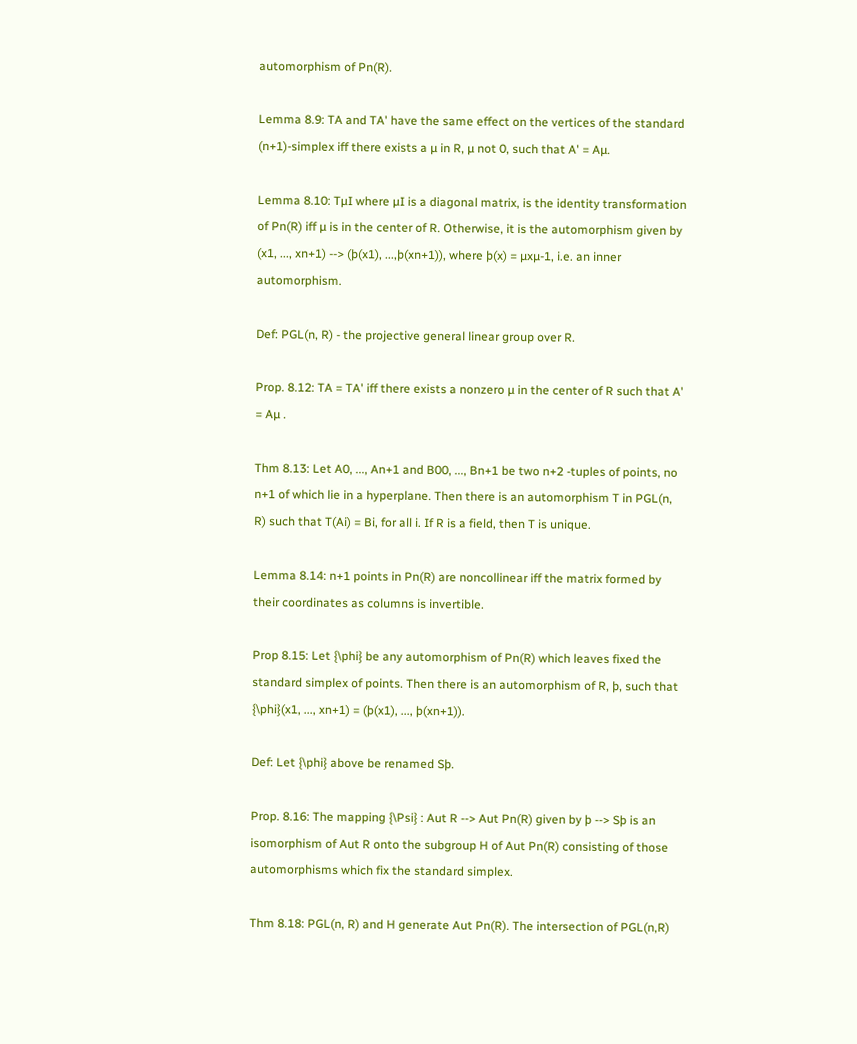automorphism of Pn(R).

Lemma 8.9: TA and TA' have the same effect on the vertices of the standard (n+1)-simplex iff there exists a µ in R, µ not 0, such that A' = Aµ.

Lemma 8.10: TµI where µI is a diagonal matrix, is the identity transformation of Pn(R) iff µ is in the center of R. Otherwise, it is the automorphism given by (x1, ..., xn+1) --> (þ(x1), ...,þ(xn+1)), where þ(x) = µxµ-1, i.e. an inner automorphism.

Def: PGL(n, R) - the projective general linear group over R.

Prop. 8.12: TA = TA' iff there exists a nonzero µ in the center of R such that A' = Aµ .

Thm 8.13: Let A0, ..., An+1 and B00, ..., Bn+1 be two n+2 -tuples of points, no n+1 of which lie in a hyperplane. Then there is an automorphism T in PGL(n, R) such that T(Ai) = Bi, for all i. If R is a field, then T is unique.

Lemma 8.14: n+1 points in Pn(R) are noncollinear iff the matrix formed by their coordinates as columns is invertible.

Prop 8.15: Let {\phi} be any automorphism of Pn(R) which leaves fixed the standard simplex of points. Then there is an automorphism of R, þ, such that {\phi}(x1, ..., xn+1) = (þ(x1), ..., þ(xn+1)).

Def: Let {\phi} above be renamed Sþ.

Prop. 8.16: The mapping {\Psi} : Aut R --> Aut Pn(R) given by þ --> Sþ is an isomorphism of Aut R onto the subgroup H of Aut Pn(R) consisting of those automorphisms which fix the standard simplex.

Thm 8.18: PGL(n, R) and H generate Aut Pn(R). The intersection of PGL(n,R)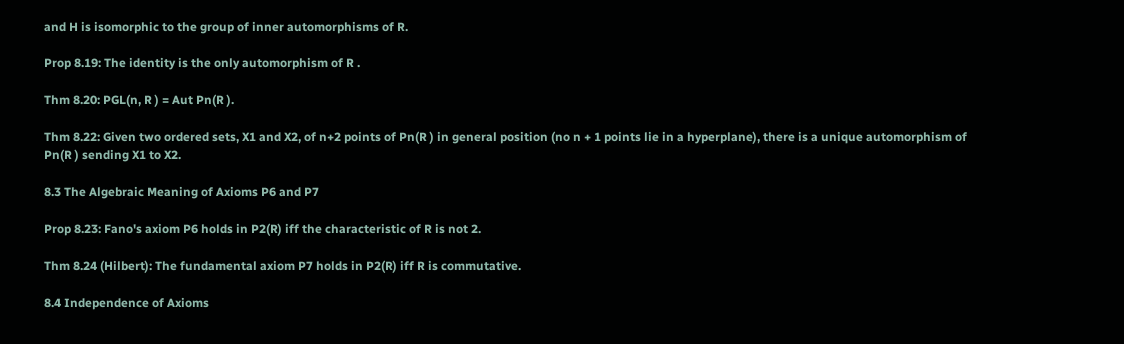and H is isomorphic to the group of inner automorphisms of R.

Prop 8.19: The identity is the only automorphism of R .

Thm 8.20: PGL(n, R ) = Aut Pn(R ).

Thm 8.22: Given two ordered sets, X1 and X2, of n+2 points of Pn(R ) in general position (no n + 1 points lie in a hyperplane), there is a unique automorphism of Pn(R ) sending X1 to X2.

8.3 The Algebraic Meaning of Axioms P6 and P7

Prop 8.23: Fano's axiom P6 holds in P2(R) iff the characteristic of R is not 2.

Thm 8.24 (Hilbert): The fundamental axiom P7 holds in P2(R) iff R is commutative.

8.4 Independence of Axioms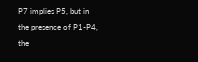P7 implies P5, but in the presence of P1-P4, the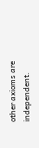other axioms are independent.